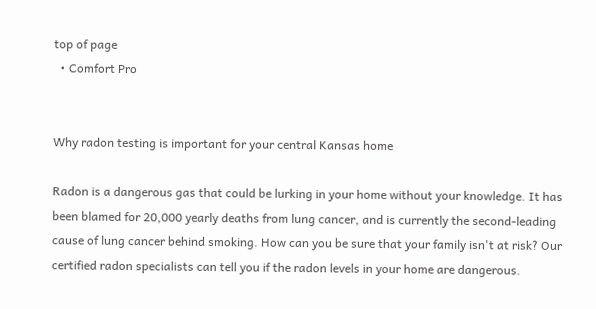top of page
  • Comfort Pro


Why radon testing is important for your central Kansas home

Radon is a dangerous gas that could be lurking in your home without your knowledge. It has been blamed for 20,000 yearly deaths from lung cancer, and is currently the second-leading cause of lung cancer behind smoking. How can you be sure that your family isn't at risk? Our certified radon specialists can tell you if the radon levels in your home are dangerous.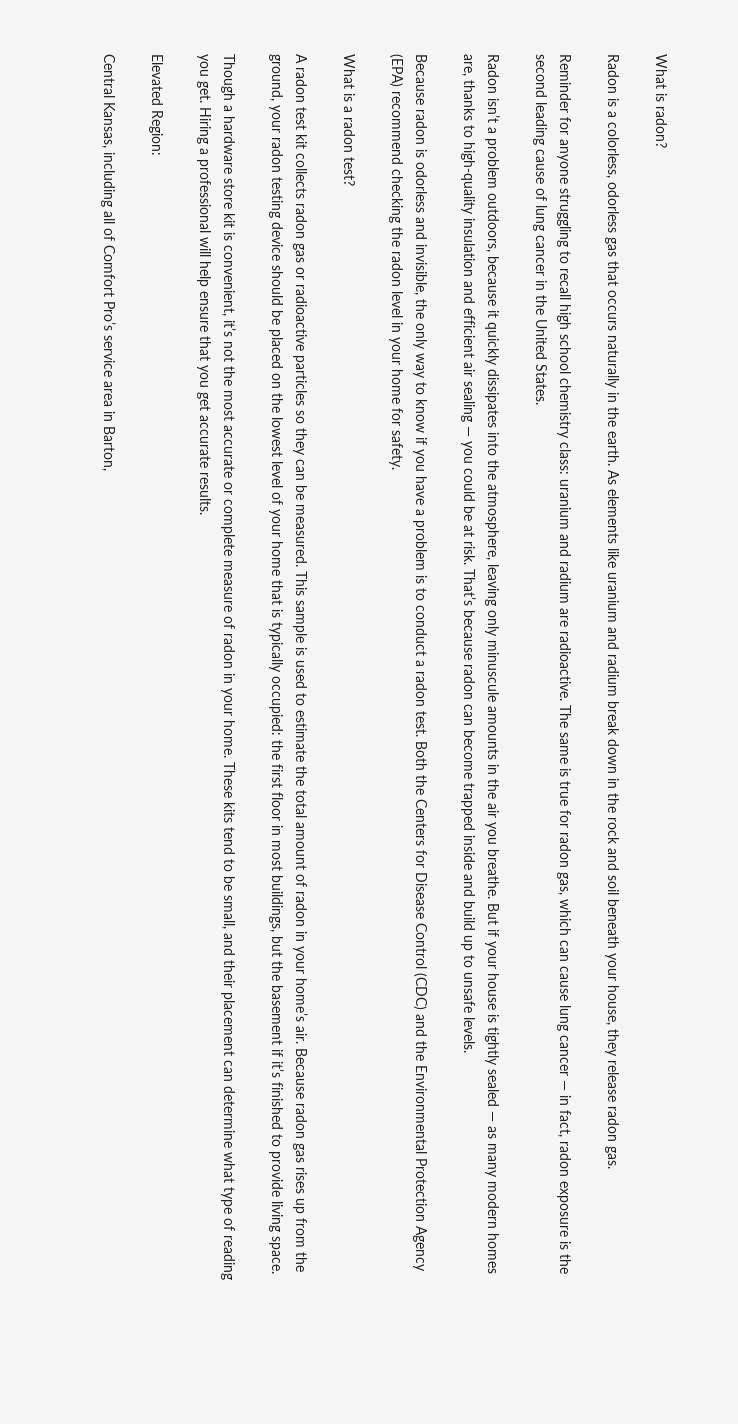What is radon?

Radon is a colorless, odorless gas that occurs naturally in the earth. As elements like uranium and radium break down in the rock and soil beneath your house, they release radon gas.

Reminder for anyone struggling to recall high school chemistry class: uranium and radium are radioactive. The same is true for radon gas, which can cause lung cancer — in fact, radon exposure is the second leading cause of lung cancer in the United States.

Radon isn’t a problem outdoors, because it quickly dissipates into the atmosphere, leaving only minuscule amounts in the air you breathe. But if your house is tightly sealed — as many modern homes are, thanks to high-quality insulation and efficient air sealing — you could be at risk. That’s because radon can become trapped inside and build up to unsafe levels.

Because radon is odorless and invisible, the only way to know if you have a problem is to conduct a radon test. Both the Centers for Disease Control (CDC) and the Environmental Protection Agency (EPA) recommend checking the radon level in your home for safety.

What is a radon test?

A radon test kit collects radon gas or radioactive particles so they can be measured. This sample is used to estimate the total amount of radon in your home’s air. Because radon gas rises up from the ground, your radon testing device should be placed on the lowest level of your home that is typically occupied: the first floor in most buildings, but the basement if it’s finished to provide living space.

Though a hardware store kit is convenient, it’s not the most accurate or complete measure of radon in your home. These kits tend to be small, and their placement can determine what type of reading you get. Hiring a professional will help ensure that you get accurate results.

Elevated Region:

Central Kansas, including all of Comfort Pro’s service area in Barton,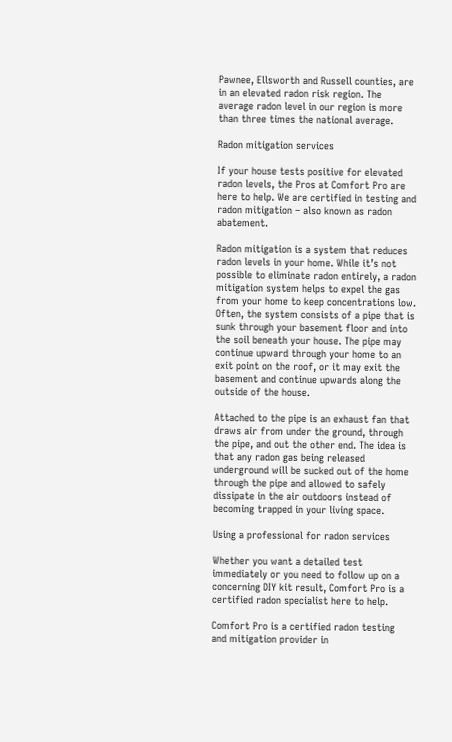Pawnee, Ellsworth and Russell counties, are in an elevated radon risk region. The average radon level in our region is more than three times the national average.

Radon mitigation services

If your house tests positive for elevated radon levels, the Pros at Comfort Pro are here to help. We are certified in testing and radon mitigation – also known as radon abatement.

Radon mitigation is a system that reduces radon levels in your home. While it’s not possible to eliminate radon entirely, a radon mitigation system helps to expel the gas from your home to keep concentrations low. Often, the system consists of a pipe that is sunk through your basement floor and into the soil beneath your house. The pipe may continue upward through your home to an exit point on the roof, or it may exit the basement and continue upwards along the outside of the house.

Attached to the pipe is an exhaust fan that draws air from under the ground, through the pipe, and out the other end. The idea is that any radon gas being released underground will be sucked out of the home through the pipe and allowed to safely dissipate in the air outdoors instead of becoming trapped in your living space.

Using a professional for radon services

Whether you want a detailed test immediately or you need to follow up on a concerning DIY kit result, Comfort Pro is a certified radon specialist here to help.

Comfort Pro is a certified radon testing and mitigation provider in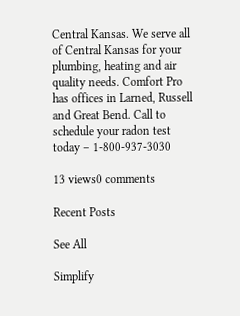Central Kansas. We serve all of Central Kansas for your plumbing, heating and air quality needs. Comfort Pro has offices in Larned, Russell and Great Bend. Call to schedule your radon test today – 1-800-937-3030

13 views0 comments

Recent Posts

See All

Simplify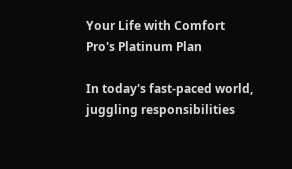Your Life with Comfort Pro's Platinum Plan

In today's fast-paced world, juggling responsibilities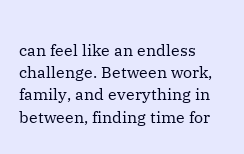can feel like an endless challenge. Between work, family, and everything in between, finding time for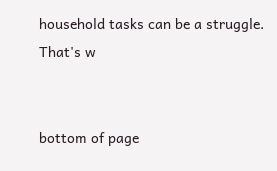household tasks can be a struggle. That's w


bottom of page